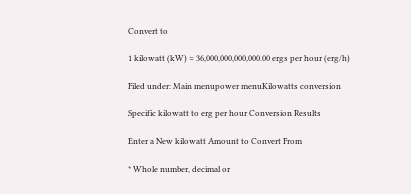Convert to

1 kilowatt (kW) = 36,000,000,000,000.00 ergs per hour (erg/h)

Filed under: Main menupower menuKilowatts conversion

Specific kilowatt to erg per hour Conversion Results

Enter a New kilowatt Amount to Convert From

* Whole number, decimal or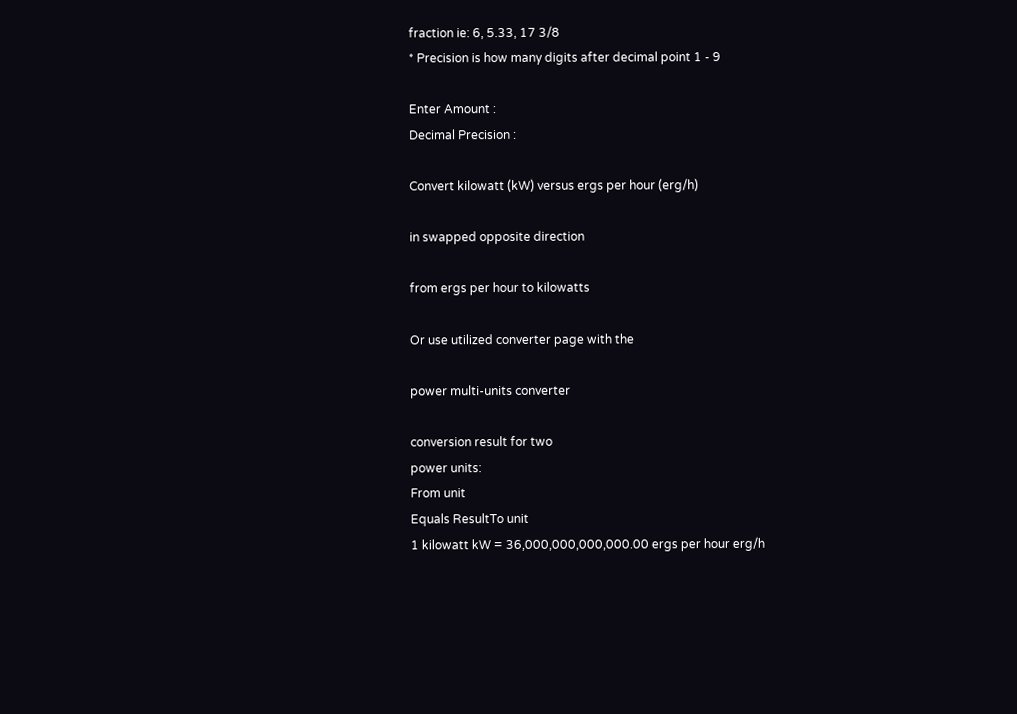fraction ie: 6, 5.33, 17 3/8
* Precision is how many digits after decimal point 1 - 9

Enter Amount :
Decimal Precision :

Convert kilowatt (kW) versus ergs per hour (erg/h)

in swapped opposite direction

from ergs per hour to kilowatts

Or use utilized converter page with the

power multi-units converter

conversion result for two
power units:
From unit
Equals ResultTo unit
1 kilowatt kW = 36,000,000,000,000.00 ergs per hour erg/h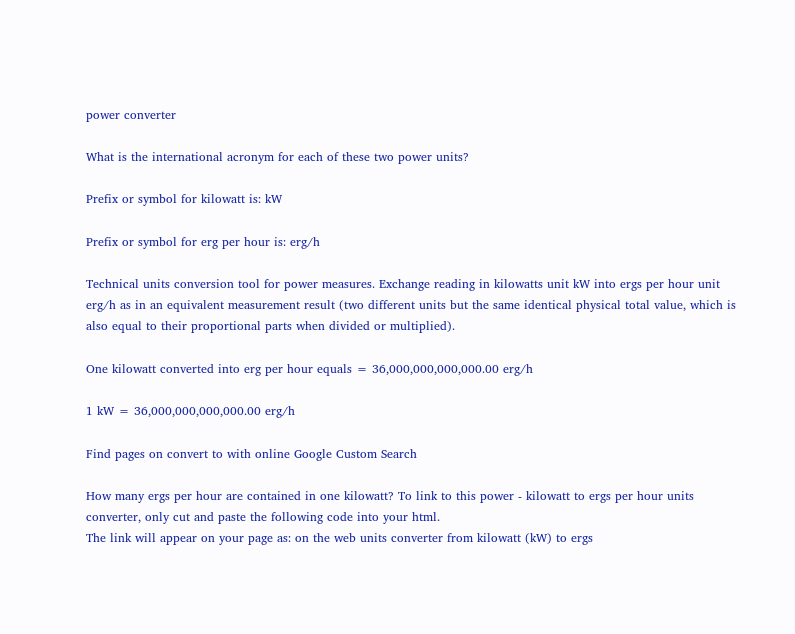power converter

What is the international acronym for each of these two power units?

Prefix or symbol for kilowatt is: kW

Prefix or symbol for erg per hour is: erg/h

Technical units conversion tool for power measures. Exchange reading in kilowatts unit kW into ergs per hour unit erg/h as in an equivalent measurement result (two different units but the same identical physical total value, which is also equal to their proportional parts when divided or multiplied).

One kilowatt converted into erg per hour equals = 36,000,000,000,000.00 erg/h

1 kW = 36,000,000,000,000.00 erg/h

Find pages on convert to with online Google Custom Search

How many ergs per hour are contained in one kilowatt? To link to this power - kilowatt to ergs per hour units converter, only cut and paste the following code into your html.
The link will appear on your page as: on the web units converter from kilowatt (kW) to ergs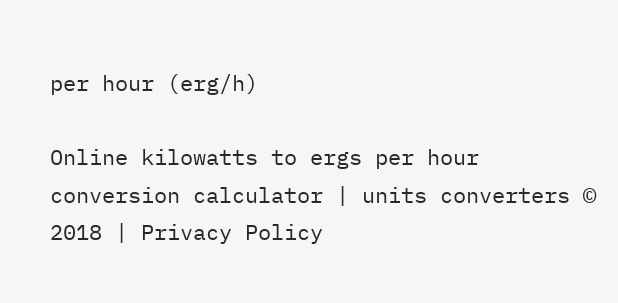per hour (erg/h)

Online kilowatts to ergs per hour conversion calculator | units converters © 2018 | Privacy Policy